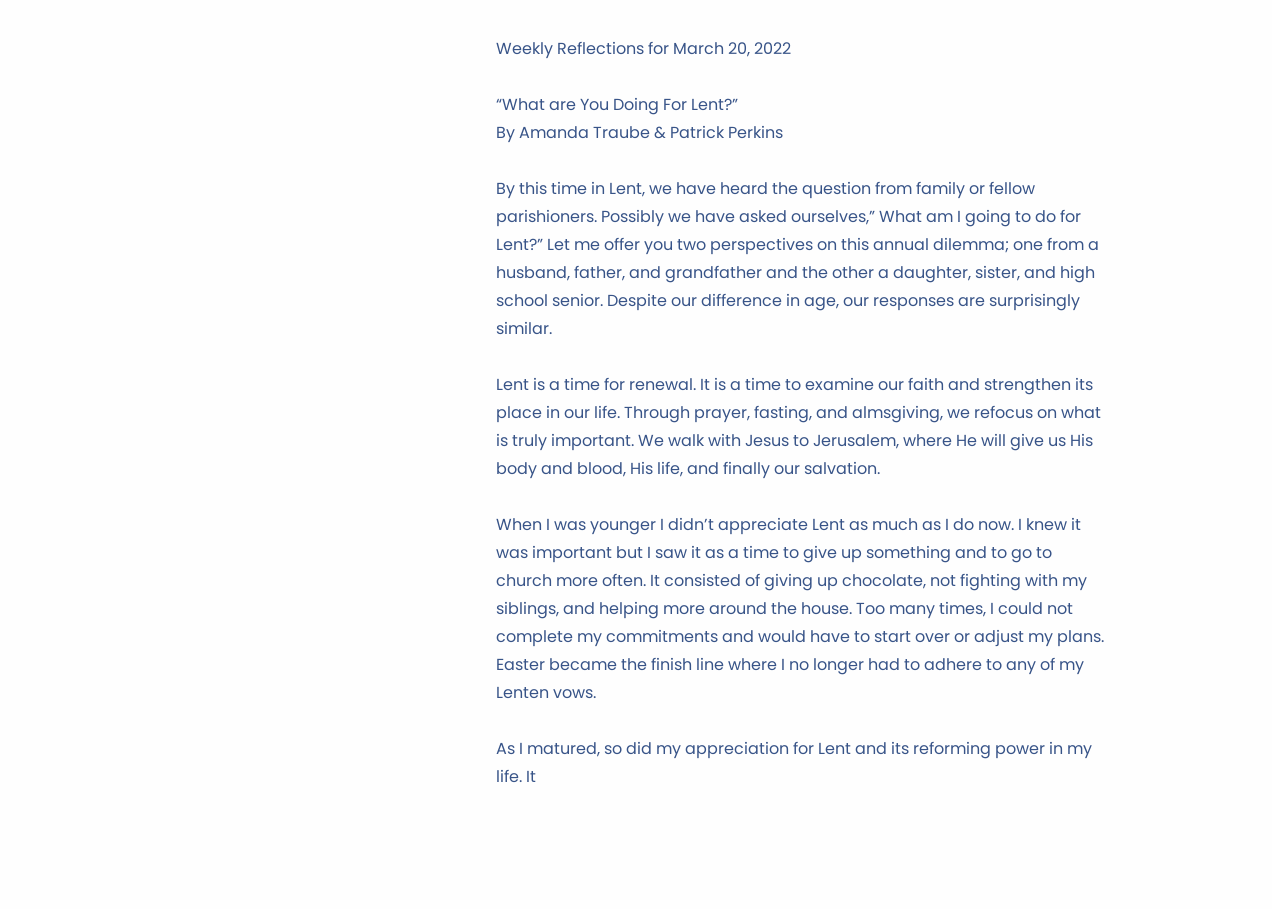Weekly Reflections for March 20, 2022

“What are You Doing For Lent?”
By Amanda Traube & Patrick Perkins

By this time in Lent, we have heard the question from family or fellow parishioners. Possibly we have asked ourselves,” What am I going to do for Lent?” Let me offer you two perspectives on this annual dilemma; one from a husband, father, and grandfather and the other a daughter, sister, and high school senior. Despite our difference in age, our responses are surprisingly similar.

Lent is a time for renewal. It is a time to examine our faith and strengthen its place in our life. Through prayer, fasting, and almsgiving, we refocus on what is truly important. We walk with Jesus to Jerusalem, where He will give us His body and blood, His life, and finally our salvation.

When I was younger I didn’t appreciate Lent as much as I do now. I knew it was important but I saw it as a time to give up something and to go to church more often. It consisted of giving up chocolate, not fighting with my siblings, and helping more around the house. Too many times, I could not complete my commitments and would have to start over or adjust my plans. Easter became the finish line where I no longer had to adhere to any of my Lenten vows.

As I matured, so did my appreciation for Lent and its reforming power in my life. It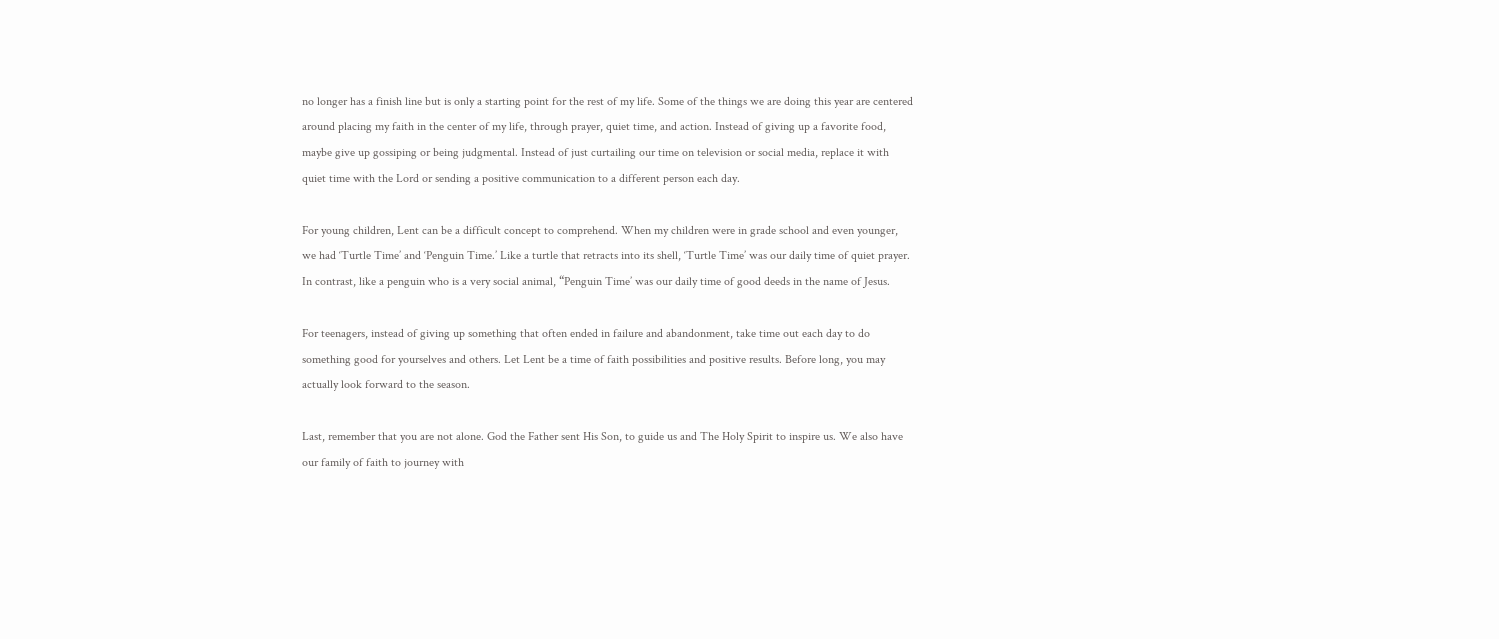no longer has a finish line but is only a starting point for the rest of my life. Some of the things we are doing this year are centered around placing my faith in the center of my life, through prayer, quiet time, and action. Instead of giving up a favorite food, maybe give up gossiping or being judgmental. Instead of just curtailing our time on television or social media, replace it with quiet time with the Lord or sending a positive communication to a different person each day.

For young children, Lent can be a difficult concept to comprehend. When my children were in grade school and even younger, we had ‘Turtle Time’ and ‘Penguin Time.’ Like a turtle that retracts into its shell, ‘Turtle Time’ was our daily time of quiet prayer. In contrast, like a penguin who is a very social animal, “Penguin Time’ was our daily time of good deeds in the name of Jesus.

For teenagers, instead of giving up something that often ended in failure and abandonment, take time out each day to do something good for yourselves and others. Let Lent be a time of faith possibilities and positive results. Before long, you may actually look forward to the season.

Last, remember that you are not alone. God the Father sent His Son, to guide us and The Holy Spirit to inspire us. We also have our family of faith to journey with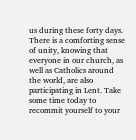us during these forty days. There is a comforting sense of unity, knowing that everyone in our church, as well as Catholics around the world, are also participating in Lent. Take some time today to recommit yourself to your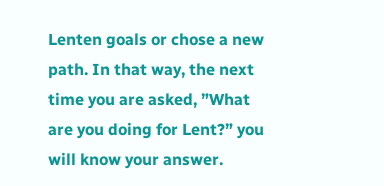Lenten goals or chose a new path. In that way, the next time you are asked, ”What are you doing for Lent?” you will know your answer.